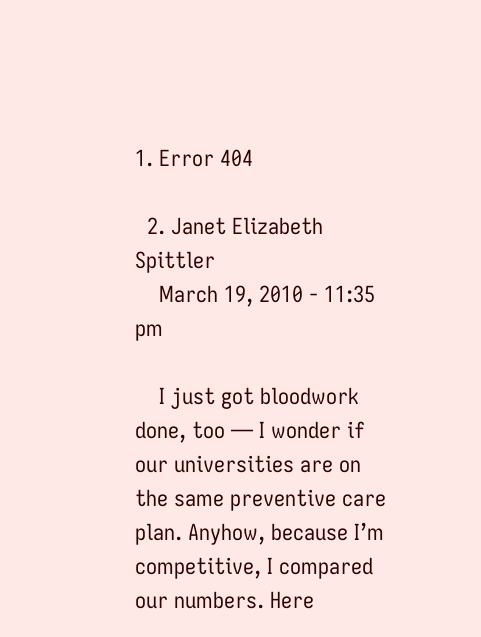1. Error 404

  2. Janet Elizabeth Spittler
    March 19, 2010 - 11:35 pm

    I just got bloodwork done, too — I wonder if our universities are on the same preventive care plan. Anyhow, because I’m competitive, I compared our numbers. Here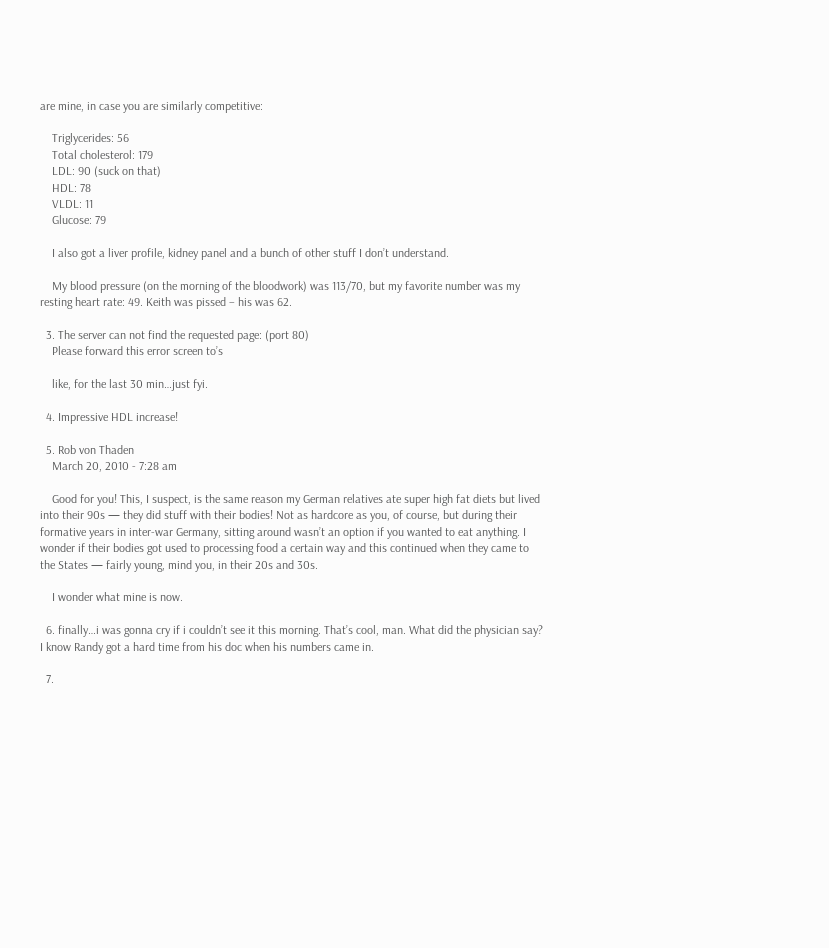are mine, in case you are similarly competitive:

    Triglycerides: 56
    Total cholesterol: 179
    LDL: 90 (suck on that)
    HDL: 78
    VLDL: 11
    Glucose: 79

    I also got a liver profile, kidney panel and a bunch of other stuff I don’t understand.

    My blood pressure (on the morning of the bloodwork) was 113/70, but my favorite number was my resting heart rate: 49. Keith was pissed – his was 62.

  3. The server can not find the requested page: (port 80)
    Please forward this error screen to’s

    like, for the last 30 min…just fyi.

  4. Impressive HDL increase!

  5. Rob von Thaden
    March 20, 2010 - 7:28 am

    Good for you! This, I suspect, is the same reason my German relatives ate super high fat diets but lived into their 90s — they did stuff with their bodies! Not as hardcore as you, of course, but during their formative years in inter-war Germany, sitting around wasn’t an option if you wanted to eat anything. I wonder if their bodies got used to processing food a certain way and this continued when they came to the States — fairly young, mind you, in their 20s and 30s.

    I wonder what mine is now.

  6. finally…i was gonna cry if i couldn’t see it this morning. That’s cool, man. What did the physician say? I know Randy got a hard time from his doc when his numbers came in.

  7.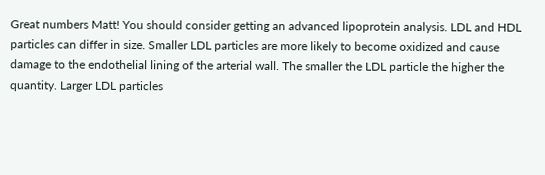Great numbers Matt! You should consider getting an advanced lipoprotein analysis. LDL and HDL particles can differ in size. Smaller LDL particles are more likely to become oxidized and cause damage to the endothelial lining of the arterial wall. The smaller the LDL particle the higher the quantity. Larger LDL particles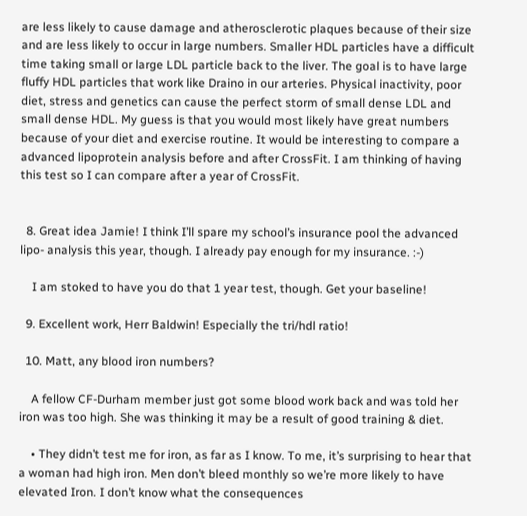are less likely to cause damage and atherosclerotic plaques because of their size and are less likely to occur in large numbers. Smaller HDL particles have a difficult time taking small or large LDL particle back to the liver. The goal is to have large fluffy HDL particles that work like Draino in our arteries. Physical inactivity, poor diet, stress and genetics can cause the perfect storm of small dense LDL and small dense HDL. My guess is that you would most likely have great numbers because of your diet and exercise routine. It would be interesting to compare a advanced lipoprotein analysis before and after CrossFit. I am thinking of having this test so I can compare after a year of CrossFit.


  8. Great idea Jamie! I think I’ll spare my school’s insurance pool the advanced lipo- analysis this year, though. I already pay enough for my insurance. :-)

    I am stoked to have you do that 1 year test, though. Get your baseline!

  9. Excellent work, Herr Baldwin! Especially the tri/hdl ratio!

  10. Matt, any blood iron numbers?

    A fellow CF-Durham member just got some blood work back and was told her iron was too high. She was thinking it may be a result of good training & diet.

    • They didn’t test me for iron, as far as I know. To me, it’s surprising to hear that a woman had high iron. Men don’t bleed monthly so we’re more likely to have elevated Iron. I don’t know what the consequences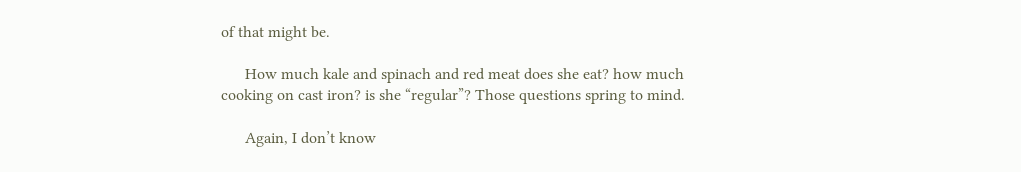of that might be.

      How much kale and spinach and red meat does she eat? how much cooking on cast iron? is she “regular”? Those questions spring to mind.

      Again, I don’t know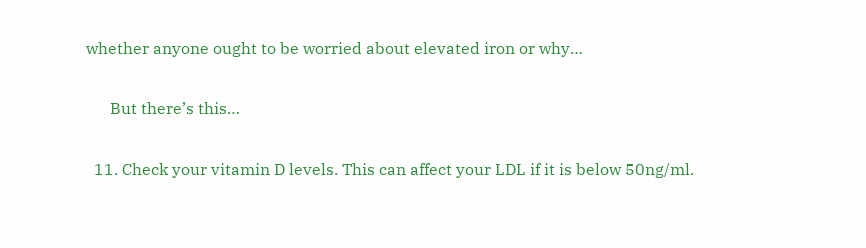whether anyone ought to be worried about elevated iron or why…

      But there’s this…

  11. Check your vitamin D levels. This can affect your LDL if it is below 50ng/ml.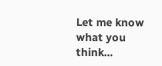Let me know what you think...